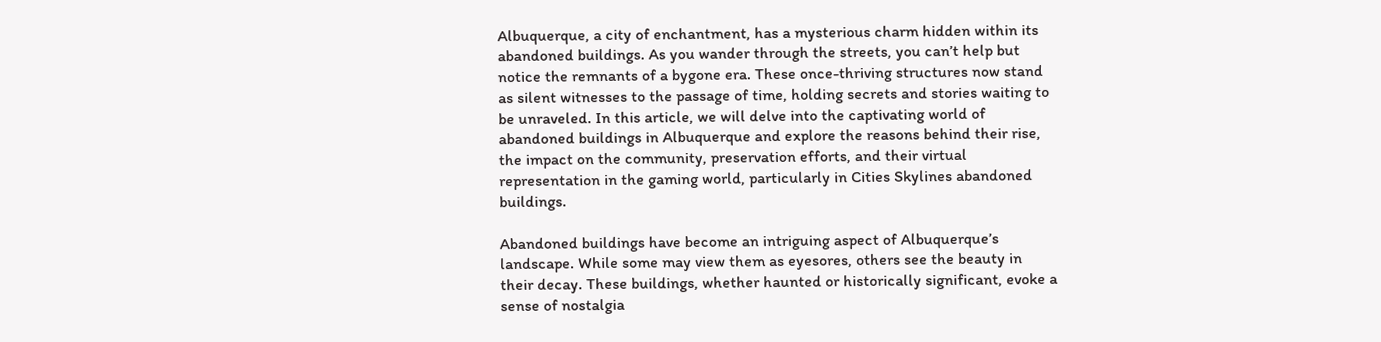Albuquerque, a city of enchantment, has a mysterious charm hidden within its abandoned buildings. As you wander through the streets, you can’t help but notice the remnants of a bygone era. These once-thriving structures now stand as silent witnesses to the passage of time, holding secrets and stories waiting to be unraveled. In this article, we will delve into the captivating world of abandoned buildings in Albuquerque and explore the reasons behind their rise, the impact on the community, preservation efforts, and their virtual representation in the gaming world, particularly in Cities Skylines abandoned buildings.

Abandoned buildings have become an intriguing aspect of Albuquerque’s landscape. While some may view them as eyesores, others see the beauty in their decay. These buildings, whether haunted or historically significant, evoke a sense of nostalgia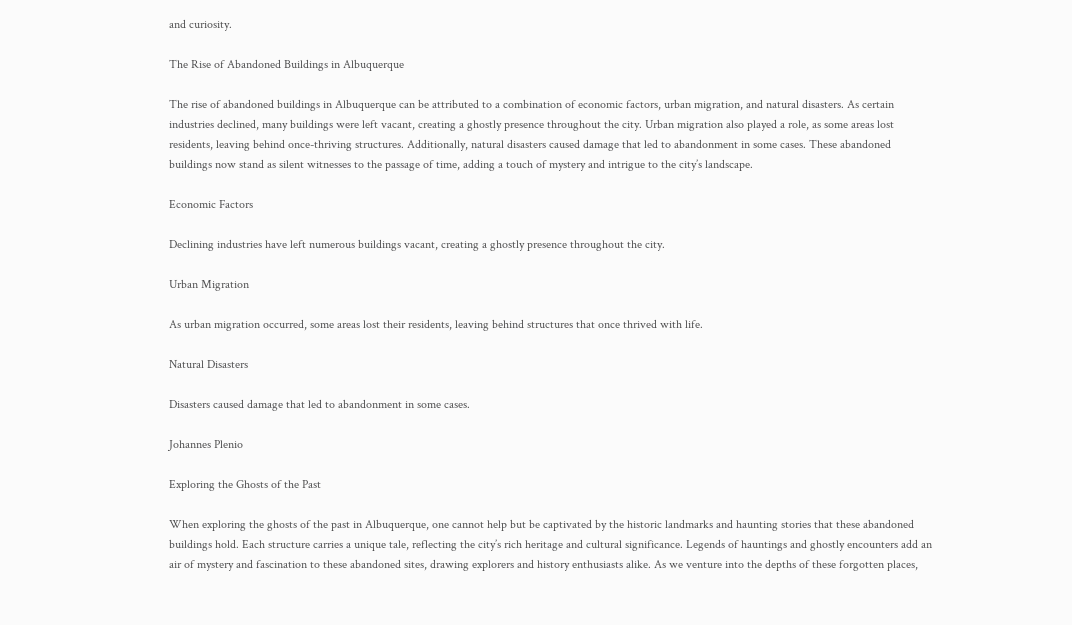and curiosity.

The Rise of Abandoned Buildings in Albuquerque

The rise of abandoned buildings in Albuquerque can be attributed to a combination of economic factors, urban migration, and natural disasters. As certain industries declined, many buildings were left vacant, creating a ghostly presence throughout the city. Urban migration also played a role, as some areas lost residents, leaving behind once-thriving structures. Additionally, natural disasters caused damage that led to abandonment in some cases. These abandoned buildings now stand as silent witnesses to the passage of time, adding a touch of mystery and intrigue to the city’s landscape.

Economic Factors

Declining industries have left numerous buildings vacant, creating a ghostly presence throughout the city.

Urban Migration

As urban migration occurred, some areas lost their residents, leaving behind structures that once thrived with life.

Natural Disasters

Disasters caused damage that led to abandonment in some cases.

Johannes Plenio

Exploring the Ghosts of the Past

When exploring the ghosts of the past in Albuquerque, one cannot help but be captivated by the historic landmarks and haunting stories that these abandoned buildings hold. Each structure carries a unique tale, reflecting the city’s rich heritage and cultural significance. Legends of hauntings and ghostly encounters add an air of mystery and fascination to these abandoned sites, drawing explorers and history enthusiasts alike. As we venture into the depths of these forgotten places,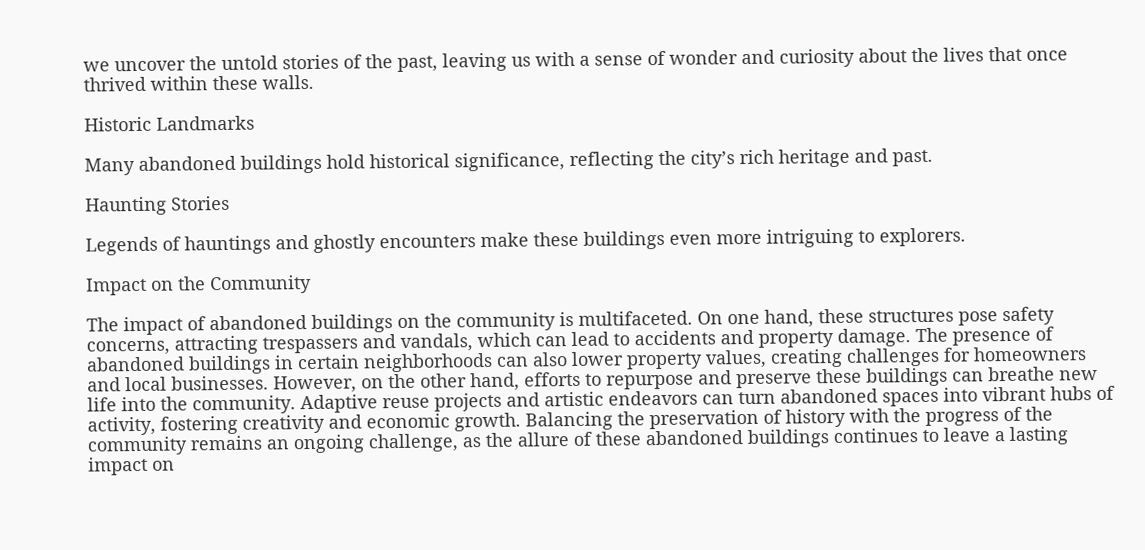we uncover the untold stories of the past, leaving us with a sense of wonder and curiosity about the lives that once thrived within these walls.

Historic Landmarks

Many abandoned buildings hold historical significance, reflecting the city’s rich heritage and past.

Haunting Stories

Legends of hauntings and ghostly encounters make these buildings even more intriguing to explorers.

Impact on the Community

The impact of abandoned buildings on the community is multifaceted. On one hand, these structures pose safety concerns, attracting trespassers and vandals, which can lead to accidents and property damage. The presence of abandoned buildings in certain neighborhoods can also lower property values, creating challenges for homeowners and local businesses. However, on the other hand, efforts to repurpose and preserve these buildings can breathe new life into the community. Adaptive reuse projects and artistic endeavors can turn abandoned spaces into vibrant hubs of activity, fostering creativity and economic growth. Balancing the preservation of history with the progress of the community remains an ongoing challenge, as the allure of these abandoned buildings continues to leave a lasting impact on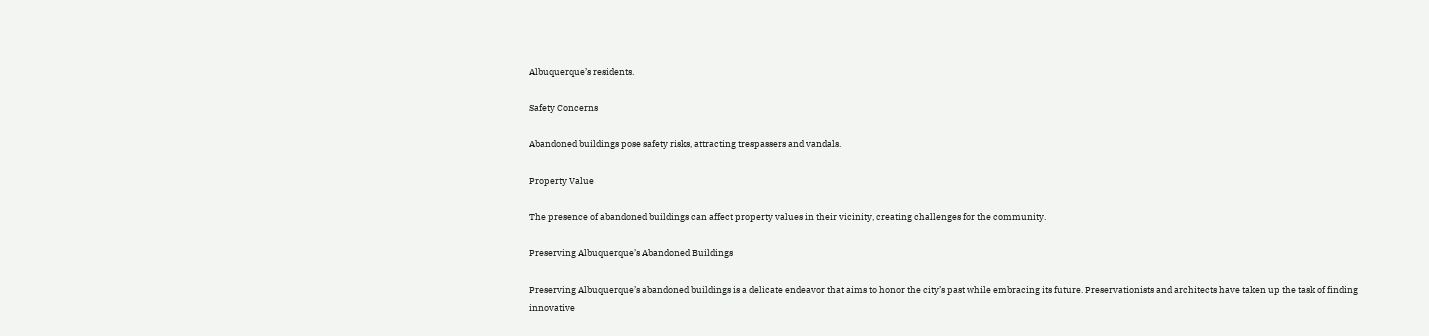Albuquerque’s residents.

Safety Concerns

Abandoned buildings pose safety risks, attracting trespassers and vandals.

Property Value

The presence of abandoned buildings can affect property values in their vicinity, creating challenges for the community.

Preserving Albuquerque’s Abandoned Buildings

Preserving Albuquerque’s abandoned buildings is a delicate endeavor that aims to honor the city’s past while embracing its future. Preservationists and architects have taken up the task of finding innovative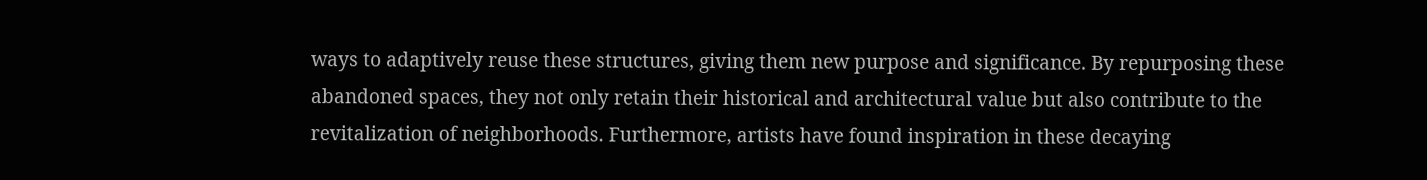ways to adaptively reuse these structures, giving them new purpose and significance. By repurposing these abandoned spaces, they not only retain their historical and architectural value but also contribute to the revitalization of neighborhoods. Furthermore, artists have found inspiration in these decaying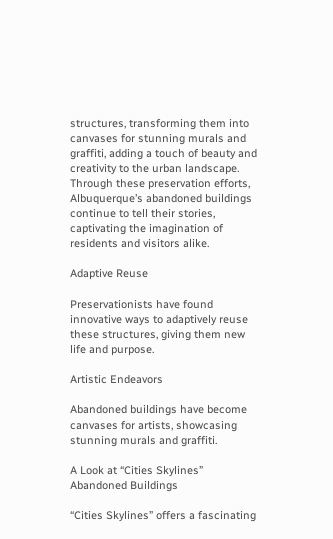structures, transforming them into canvases for stunning murals and graffiti, adding a touch of beauty and creativity to the urban landscape. Through these preservation efforts, Albuquerque’s abandoned buildings continue to tell their stories, captivating the imagination of residents and visitors alike.

Adaptive Reuse

Preservationists have found innovative ways to adaptively reuse these structures, giving them new life and purpose.

Artistic Endeavors

Abandoned buildings have become canvases for artists, showcasing stunning murals and graffiti.

A Look at “Cities Skylines” Abandoned Buildings

“Cities Skylines” offers a fascinating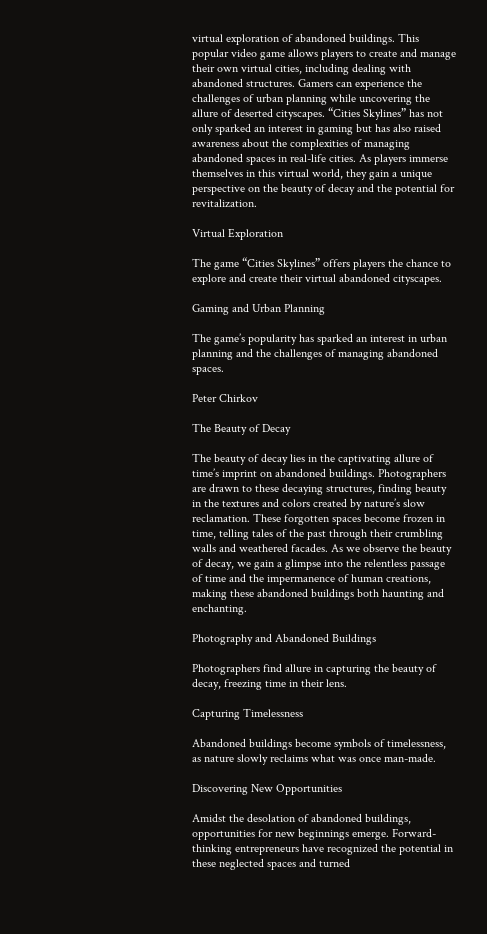virtual exploration of abandoned buildings. This popular video game allows players to create and manage their own virtual cities, including dealing with abandoned structures. Gamers can experience the challenges of urban planning while uncovering the allure of deserted cityscapes. “Cities Skylines” has not only sparked an interest in gaming but has also raised awareness about the complexities of managing abandoned spaces in real-life cities. As players immerse themselves in this virtual world, they gain a unique perspective on the beauty of decay and the potential for revitalization.

Virtual Exploration

The game “Cities Skylines” offers players the chance to explore and create their virtual abandoned cityscapes.

Gaming and Urban Planning

The game’s popularity has sparked an interest in urban planning and the challenges of managing abandoned spaces.

Peter Chirkov

The Beauty of Decay

The beauty of decay lies in the captivating allure of time’s imprint on abandoned buildings. Photographers are drawn to these decaying structures, finding beauty in the textures and colors created by nature’s slow reclamation. These forgotten spaces become frozen in time, telling tales of the past through their crumbling walls and weathered facades. As we observe the beauty of decay, we gain a glimpse into the relentless passage of time and the impermanence of human creations, making these abandoned buildings both haunting and enchanting.

Photography and Abandoned Buildings

Photographers find allure in capturing the beauty of decay, freezing time in their lens.

Capturing Timelessness

Abandoned buildings become symbols of timelessness, as nature slowly reclaims what was once man-made.

Discovering New Opportunities

Amidst the desolation of abandoned buildings, opportunities for new beginnings emerge. Forward-thinking entrepreneurs have recognized the potential in these neglected spaces and turned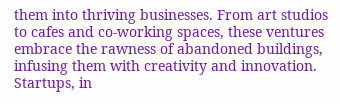them into thriving businesses. From art studios to cafes and co-working spaces, these ventures embrace the rawness of abandoned buildings, infusing them with creativity and innovation. Startups, in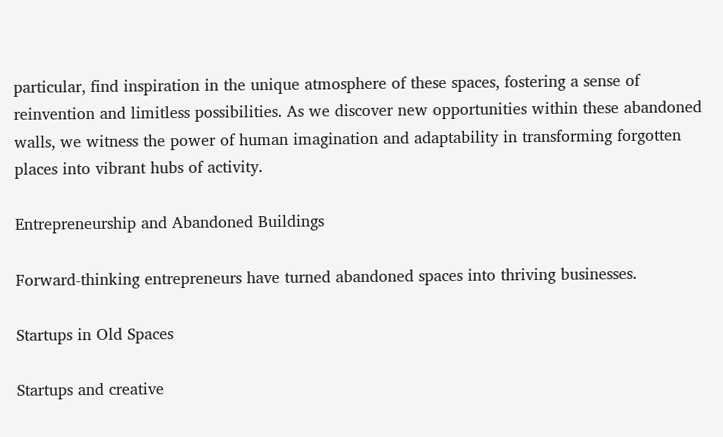particular, find inspiration in the unique atmosphere of these spaces, fostering a sense of reinvention and limitless possibilities. As we discover new opportunities within these abandoned walls, we witness the power of human imagination and adaptability in transforming forgotten places into vibrant hubs of activity.

Entrepreneurship and Abandoned Buildings

Forward-thinking entrepreneurs have turned abandoned spaces into thriving businesses.

Startups in Old Spaces

Startups and creative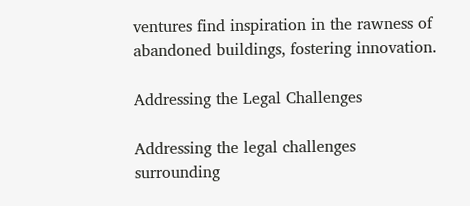ventures find inspiration in the rawness of abandoned buildings, fostering innovation.

Addressing the Legal Challenges

Addressing the legal challenges surrounding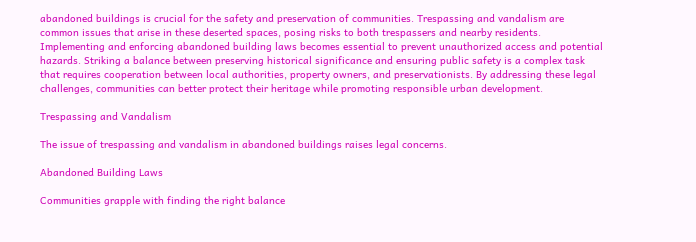abandoned buildings is crucial for the safety and preservation of communities. Trespassing and vandalism are common issues that arise in these deserted spaces, posing risks to both trespassers and nearby residents. Implementing and enforcing abandoned building laws becomes essential to prevent unauthorized access and potential hazards. Striking a balance between preserving historical significance and ensuring public safety is a complex task that requires cooperation between local authorities, property owners, and preservationists. By addressing these legal challenges, communities can better protect their heritage while promoting responsible urban development.

Trespassing and Vandalism

The issue of trespassing and vandalism in abandoned buildings raises legal concerns.

Abandoned Building Laws

Communities grapple with finding the right balance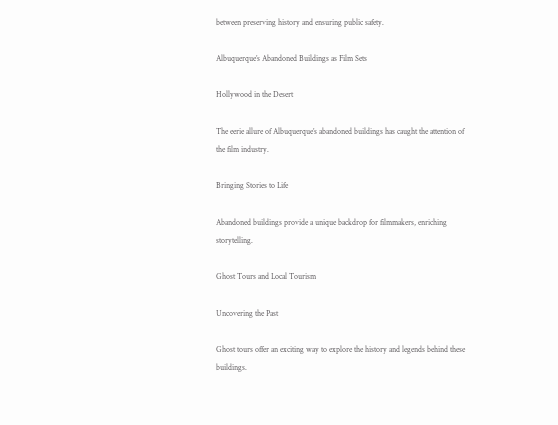between preserving history and ensuring public safety.

Albuquerque’s Abandoned Buildings as Film Sets

Hollywood in the Desert

The eerie allure of Albuquerque’s abandoned buildings has caught the attention of the film industry.

Bringing Stories to Life

Abandoned buildings provide a unique backdrop for filmmakers, enriching storytelling.

Ghost Tours and Local Tourism

Uncovering the Past

Ghost tours offer an exciting way to explore the history and legends behind these buildings.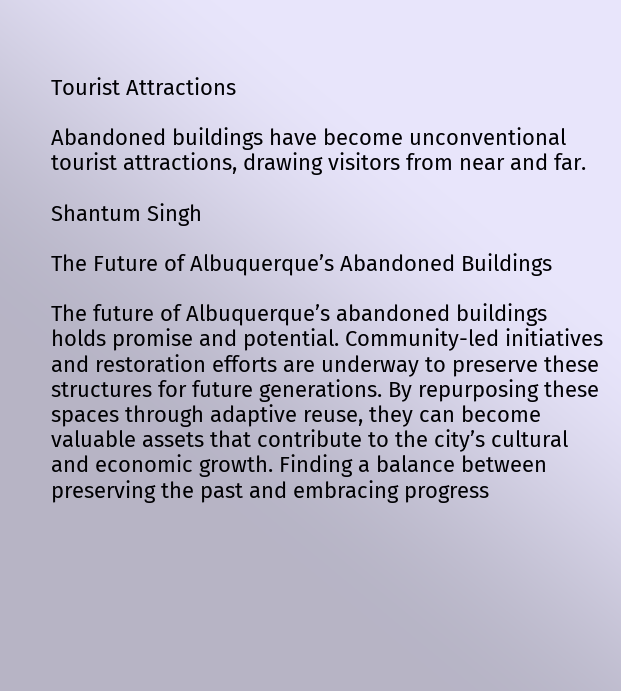Tourist Attractions

Abandoned buildings have become unconventional tourist attractions, drawing visitors from near and far.

Shantum Singh

The Future of Albuquerque’s Abandoned Buildings

The future of Albuquerque’s abandoned buildings holds promise and potential. Community-led initiatives and restoration efforts are underway to preserve these structures for future generations. By repurposing these spaces through adaptive reuse, they can become valuable assets that contribute to the city’s cultural and economic growth. Finding a balance between preserving the past and embracing progress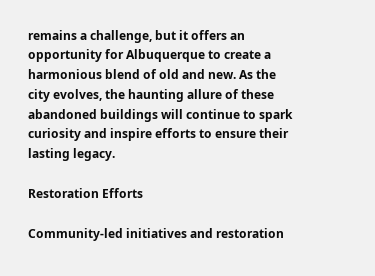remains a challenge, but it offers an opportunity for Albuquerque to create a harmonious blend of old and new. As the city evolves, the haunting allure of these abandoned buildings will continue to spark curiosity and inspire efforts to ensure their lasting legacy.

Restoration Efforts

Community-led initiatives and restoration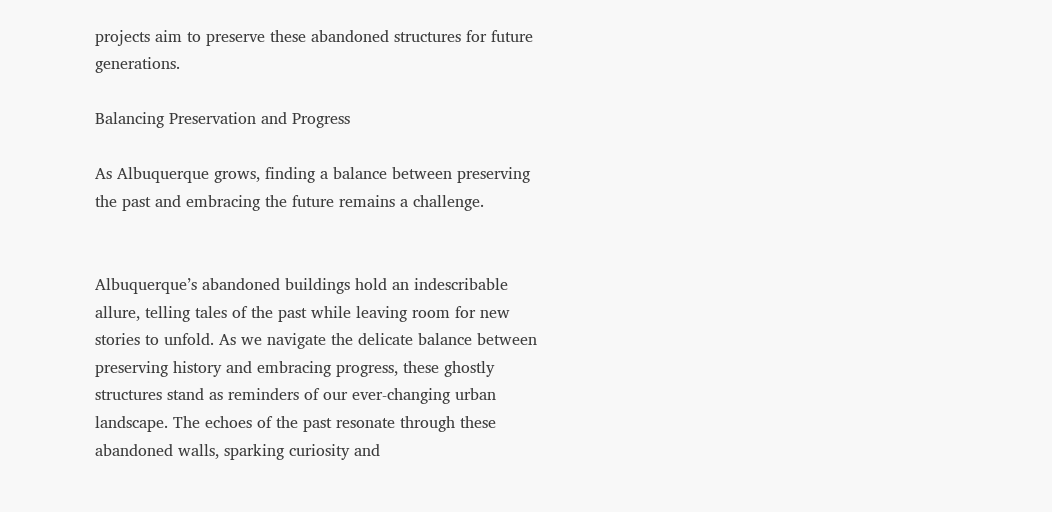projects aim to preserve these abandoned structures for future generations.

Balancing Preservation and Progress

As Albuquerque grows, finding a balance between preserving the past and embracing the future remains a challenge.


Albuquerque’s abandoned buildings hold an indescribable allure, telling tales of the past while leaving room for new stories to unfold. As we navigate the delicate balance between preserving history and embracing progress, these ghostly structures stand as reminders of our ever-changing urban landscape. The echoes of the past resonate through these abandoned walls, sparking curiosity and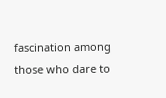fascination among those who dare to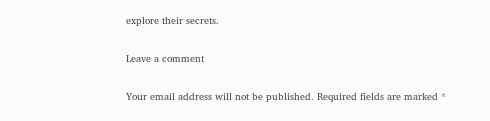explore their secrets.

Leave a comment

Your email address will not be published. Required fields are marked *